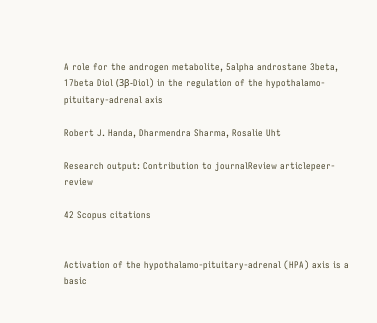A role for the androgen metabolite, 5alpha androstane 3beta, 17beta Diol (3β-Diol) in the regulation of the hypothalamo-pituitary-adrenal axis

Robert J. Handa, Dharmendra Sharma, Rosalie Uht

Research output: Contribution to journalReview articlepeer-review

42 Scopus citations


Activation of the hypothalamo-pituitary-adrenal (HPA) axis is a basic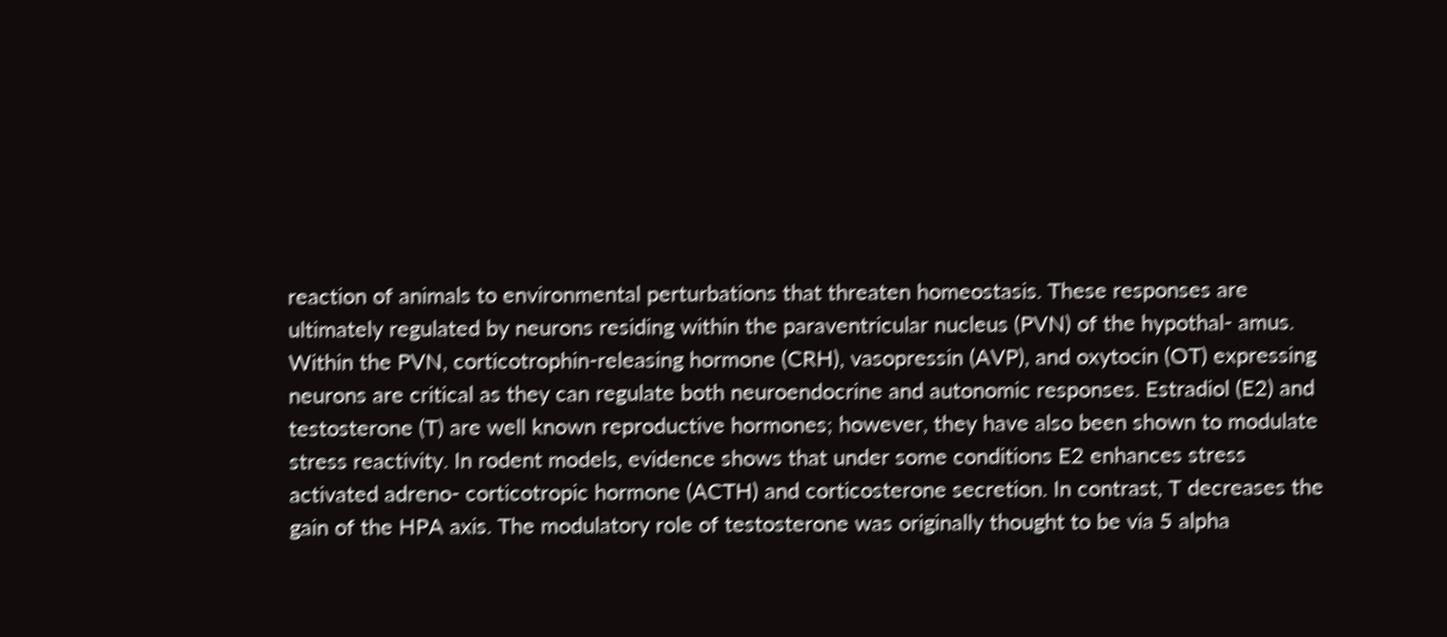reaction of animals to environmental perturbations that threaten homeostasis. These responses are ultimately regulated by neurons residing within the paraventricular nucleus (PVN) of the hypothal- amus. Within the PVN, corticotrophin-releasing hormone (CRH), vasopressin (AVP), and oxytocin (OT) expressing neurons are critical as they can regulate both neuroendocrine and autonomic responses. Estradiol (E2) and testosterone (T) are well known reproductive hormones; however, they have also been shown to modulate stress reactivity. In rodent models, evidence shows that under some conditions E2 enhances stress activated adreno- corticotropic hormone (ACTH) and corticosterone secretion. In contrast, T decreases the gain of the HPA axis. The modulatory role of testosterone was originally thought to be via 5 alpha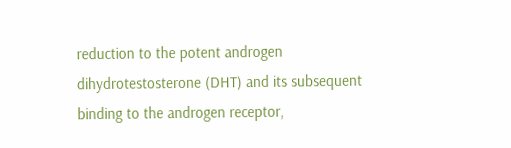reduction to the potent androgen dihydrotestosterone (DHT) and its subsequent binding to the androgen receptor,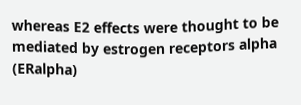whereas E2 effects were thought to be mediated by estrogen receptors alpha (ERalpha)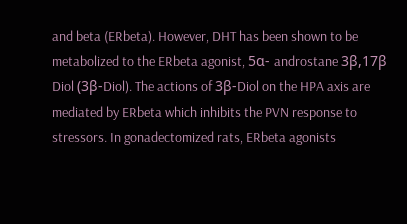and beta (ERbeta). However, DHT has been shown to be metabolized to the ERbeta agonist, 5α- androstane 3β,17β Diol (3β-Diol). The actions of 3β-Diol on the HPA axis are mediated by ERbeta which inhibits the PVN response to stressors. In gonadectomized rats, ERbeta agonists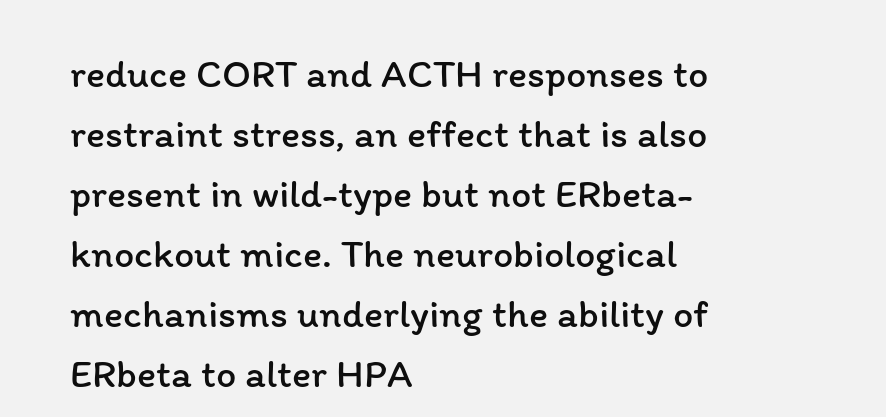reduce CORT and ACTH responses to restraint stress, an effect that is also present in wild-type but not ERbeta-knockout mice. The neurobiological mechanisms underlying the ability of ERbeta to alter HPA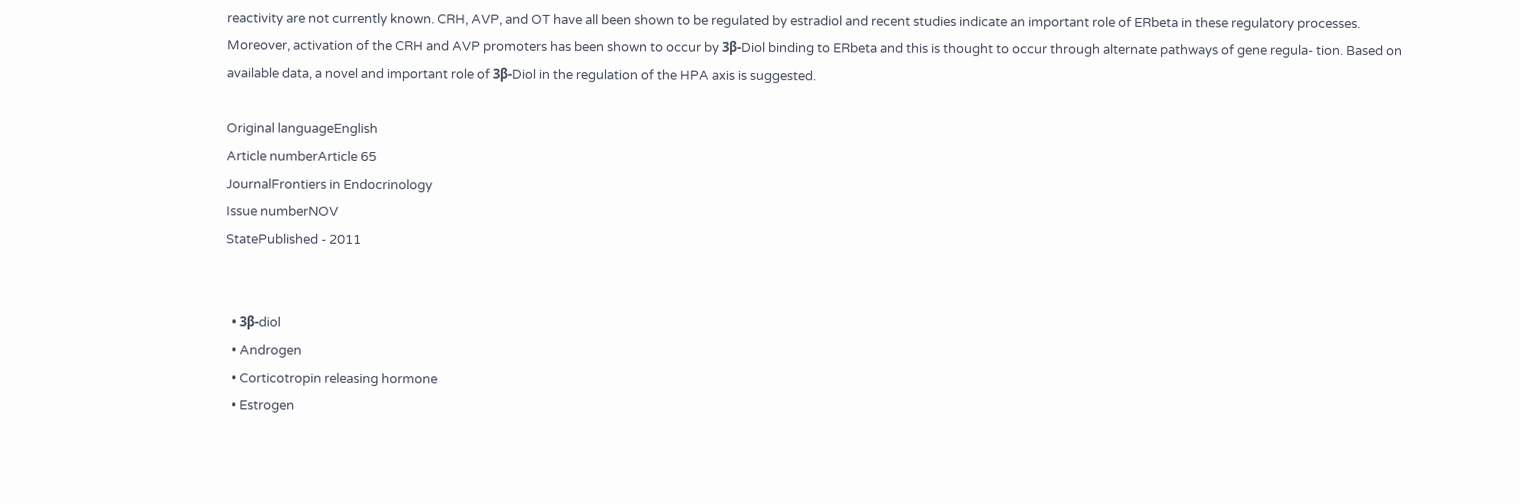reactivity are not currently known. CRH, AVP, and OT have all been shown to be regulated by estradiol and recent studies indicate an important role of ERbeta in these regulatory processes. Moreover, activation of the CRH and AVP promoters has been shown to occur by 3β-Diol binding to ERbeta and this is thought to occur through alternate pathways of gene regula- tion. Based on available data, a novel and important role of 3β-Diol in the regulation of the HPA axis is suggested.

Original languageEnglish
Article numberArticle 65
JournalFrontiers in Endocrinology
Issue numberNOV
StatePublished - 2011


  • 3β-diol
  • Androgen
  • Corticotropin releasing hormone
  • Estrogen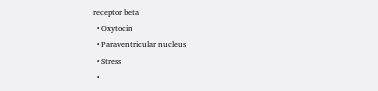receptor beta
  • Oxytocin
  • Paraventricular nucleus
  • Stress
  •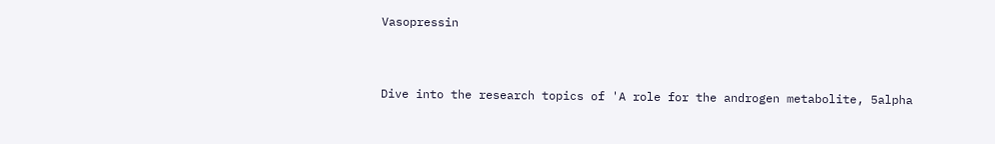Vasopressin


Dive into the research topics of 'A role for the androgen metabolite, 5alpha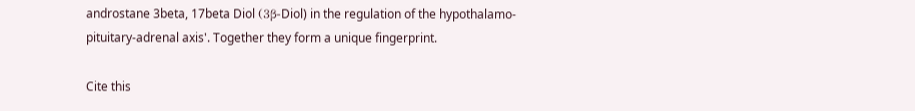androstane 3beta, 17beta Diol (3β-Diol) in the regulation of the hypothalamo-pituitary-adrenal axis'. Together they form a unique fingerprint.

Cite this